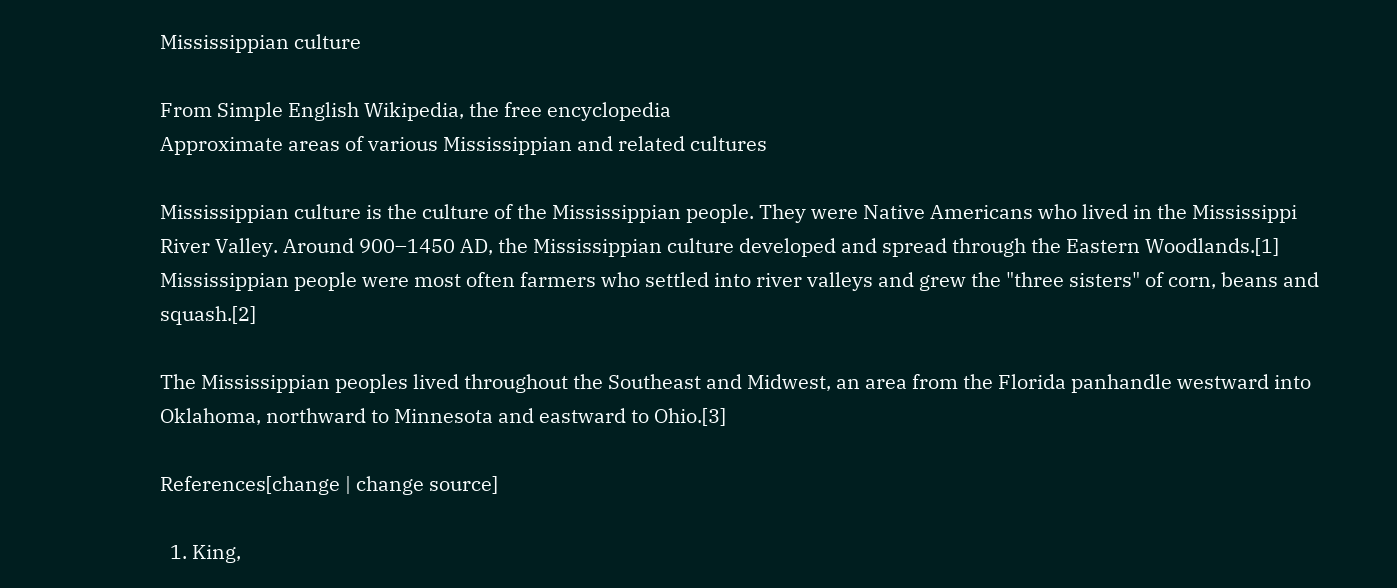Mississippian culture

From Simple English Wikipedia, the free encyclopedia
Approximate areas of various Mississippian and related cultures

Mississippian culture is the culture of the Mississippian people. They were Native Americans who lived in the Mississippi River Valley. Around 900–1450 AD, the Mississippian culture developed and spread through the Eastern Woodlands.[1] Mississippian people were most often farmers who settled into river valleys and grew the "three sisters" of corn, beans and squash.[2]

The Mississippian peoples lived throughout the Southeast and Midwest, an area from the Florida panhandle westward into Oklahoma, northward to Minnesota and eastward to Ohio.[3]

References[change | change source]

  1. King,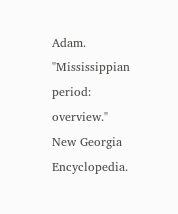Adam. "Mississippian period: overview." New Georgia Encyclopedia.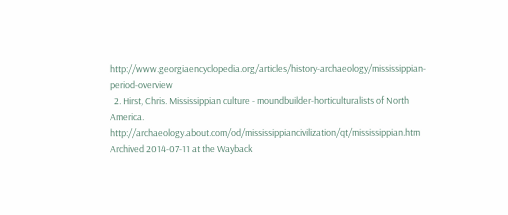http://www.georgiaencyclopedia.org/articles/history-archaeology/mississippian-period-overview
  2. Hirst, Chris. Mississippian culture - moundbuilder-horticulturalists of North America. http://archaeology.about.com/od/mississippiancivilization/qt/mississippian.htm Archived 2014-07-11 at the Wayback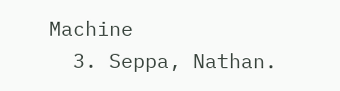Machine
  3. Seppa, Nathan.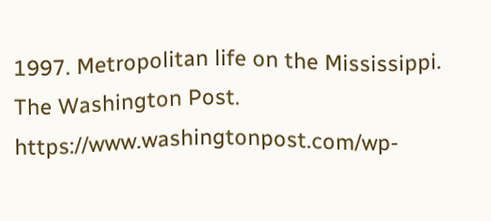1997. Metropolitan life on the Mississippi. The Washington Post. https://www.washingtonpost.com/wp-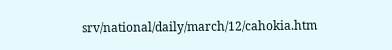srv/national/daily/march/12/cahokia.htm